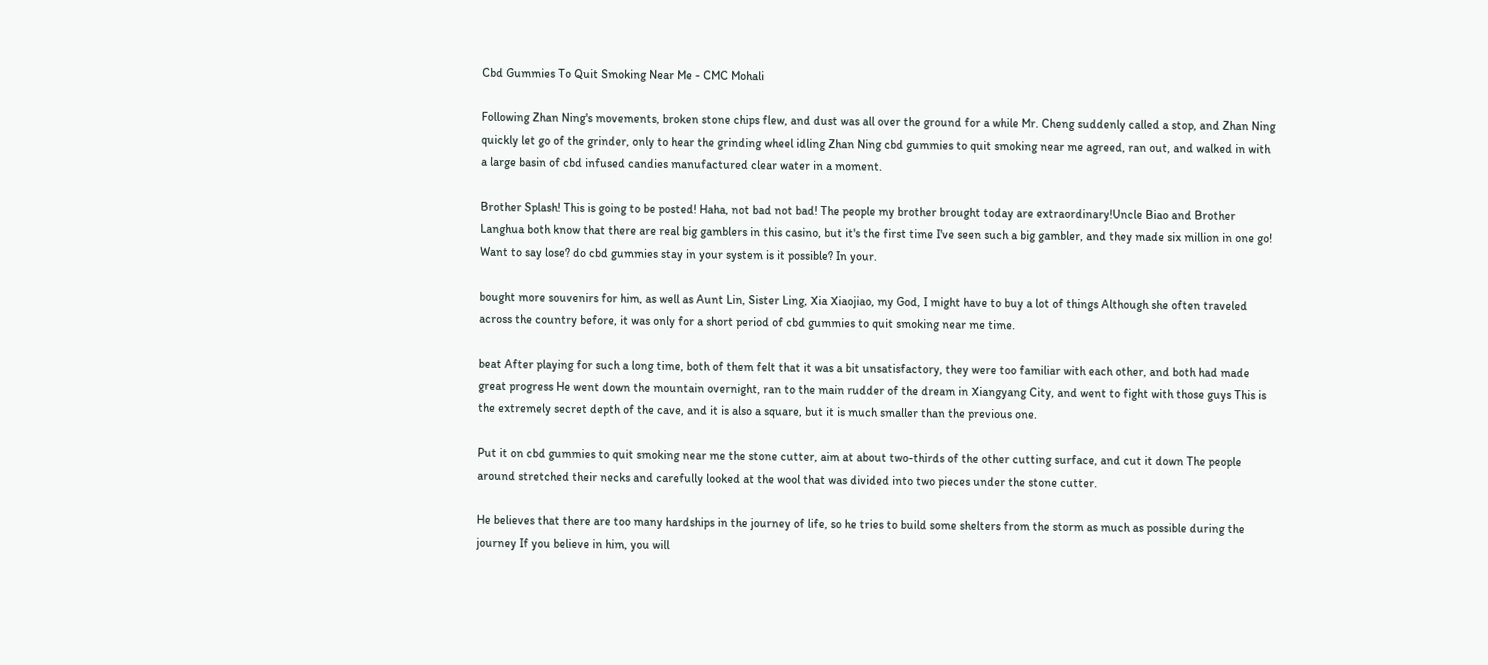Cbd Gummies To Quit Smoking Near Me - CMC Mohali

Following Zhan Ning's movements, broken stone chips flew, and dust was all over the ground for a while Mr. Cheng suddenly called a stop, and Zhan Ning quickly let go of the grinder, only to hear the grinding wheel idling Zhan Ning cbd gummies to quit smoking near me agreed, ran out, and walked in with a large basin of cbd infused candies manufactured clear water in a moment.

Brother Splash! This is going to be posted! Haha, not bad not bad! The people my brother brought today are extraordinary!Uncle Biao and Brother Langhua both know that there are real big gamblers in this casino, but it's the first time I've seen such a big gambler, and they made six million in one go! Want to say lose? do cbd gummies stay in your system is it possible? In your.

bought more souvenirs for him, as well as Aunt Lin, Sister Ling, Xia Xiaojiao, my God, I might have to buy a lot of things Although she often traveled across the country before, it was only for a short period of cbd gummies to quit smoking near me time.

beat After playing for such a long time, both of them felt that it was a bit unsatisfactory, they were too familiar with each other, and both had made great progress He went down the mountain overnight, ran to the main rudder of the dream in Xiangyang City, and went to fight with those guys This is the extremely secret depth of the cave, and it is also a square, but it is much smaller than the previous one.

Put it on cbd gummies to quit smoking near me the stone cutter, aim at about two-thirds of the other cutting surface, and cut it down The people around stretched their necks and carefully looked at the wool that was divided into two pieces under the stone cutter.

He believes that there are too many hardships in the journey of life, so he tries to build some shelters from the storm as much as possible during the journey If you believe in him, you will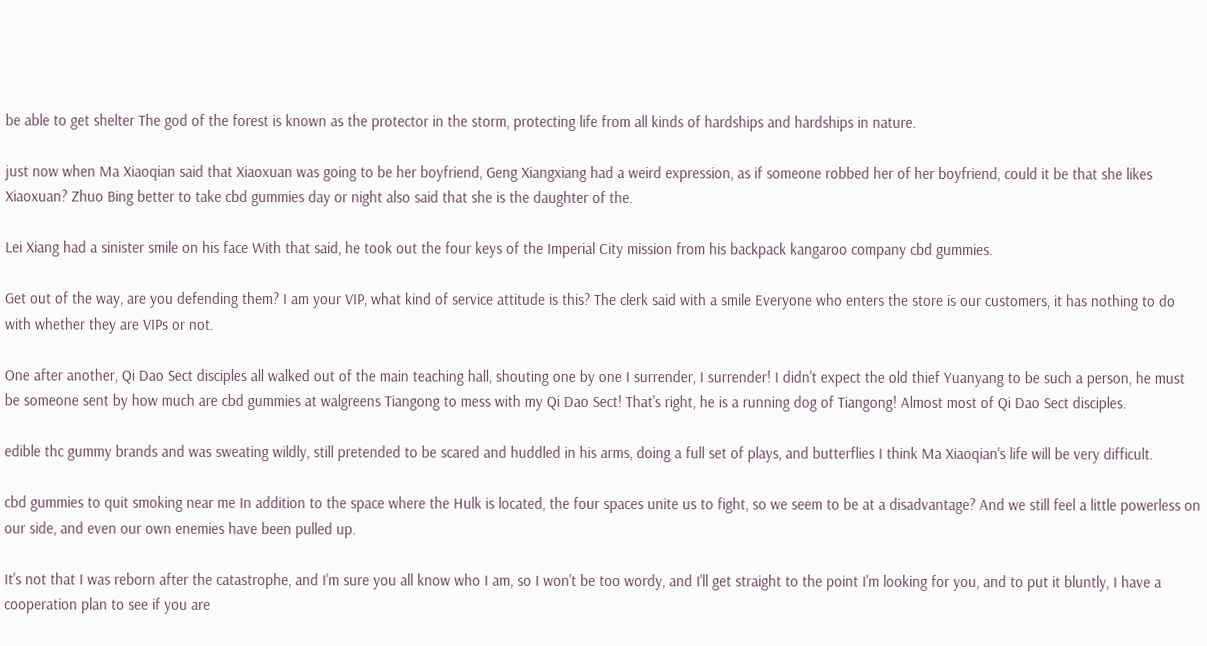be able to get shelter The god of the forest is known as the protector in the storm, protecting life from all kinds of hardships and hardships in nature.

just now when Ma Xiaoqian said that Xiaoxuan was going to be her boyfriend, Geng Xiangxiang had a weird expression, as if someone robbed her of her boyfriend, could it be that she likes Xiaoxuan? Zhuo Bing better to take cbd gummies day or night also said that she is the daughter of the.

Lei Xiang had a sinister smile on his face With that said, he took out the four keys of the Imperial City mission from his backpack kangaroo company cbd gummies.

Get out of the way, are you defending them? I am your VIP, what kind of service attitude is this? The clerk said with a smile Everyone who enters the store is our customers, it has nothing to do with whether they are VIPs or not.

One after another, Qi Dao Sect disciples all walked out of the main teaching hall, shouting one by one I surrender, I surrender! I didn't expect the old thief Yuanyang to be such a person, he must be someone sent by how much are cbd gummies at walgreens Tiangong to mess with my Qi Dao Sect! That's right, he is a running dog of Tiangong! Almost most of Qi Dao Sect disciples.

edible thc gummy brands and was sweating wildly, still pretended to be scared and huddled in his arms, doing a full set of plays, and butterflies I think Ma Xiaoqian's life will be very difficult.

cbd gummies to quit smoking near me In addition to the space where the Hulk is located, the four spaces unite us to fight, so we seem to be at a disadvantage? And we still feel a little powerless on our side, and even our own enemies have been pulled up.

It's not that I was reborn after the catastrophe, and I'm sure you all know who I am, so I won't be too wordy, and I'll get straight to the point I'm looking for you, and to put it bluntly, I have a cooperation plan to see if you are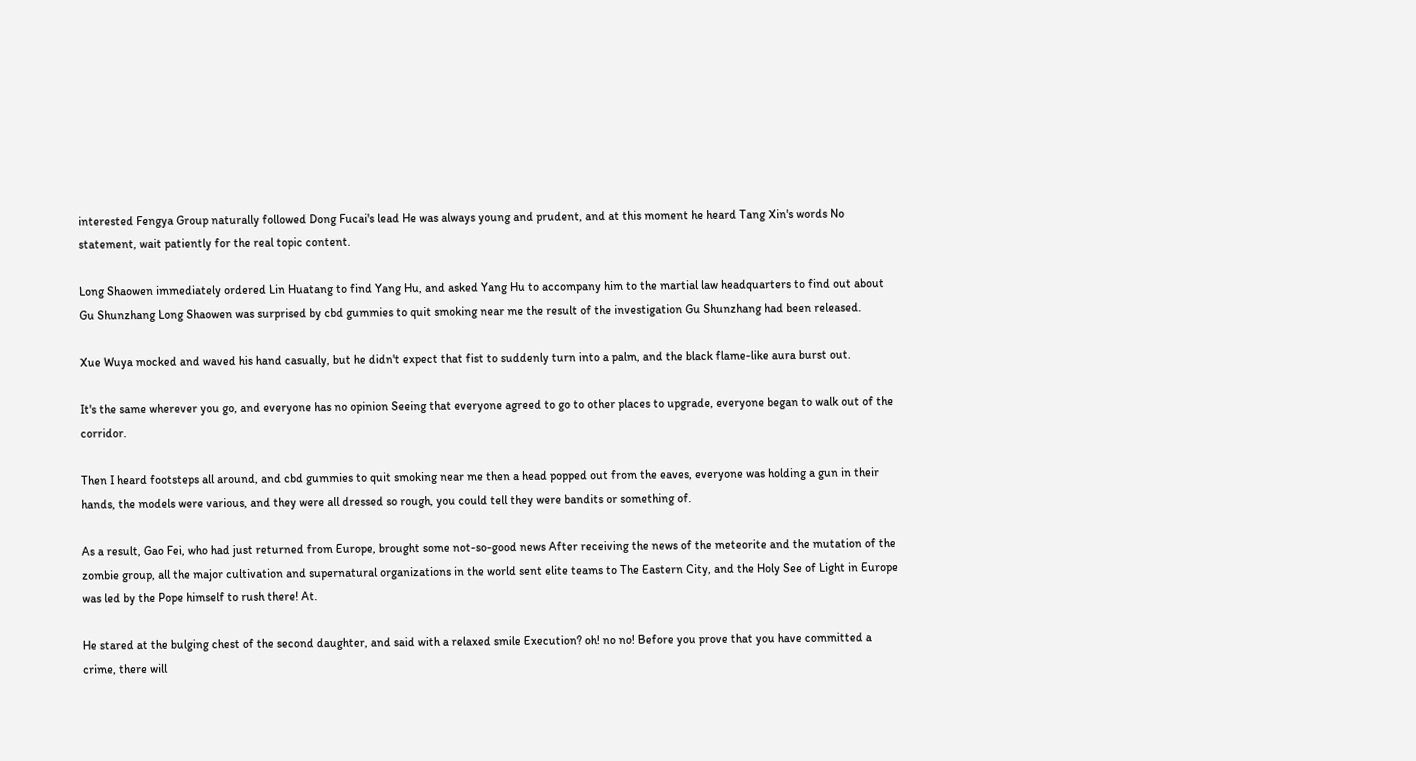interested Fengya Group naturally followed Dong Fucai's lead He was always young and prudent, and at this moment he heard Tang Xin's words No statement, wait patiently for the real topic content.

Long Shaowen immediately ordered Lin Huatang to find Yang Hu, and asked Yang Hu to accompany him to the martial law headquarters to find out about Gu Shunzhang Long Shaowen was surprised by cbd gummies to quit smoking near me the result of the investigation Gu Shunzhang had been released.

Xue Wuya mocked and waved his hand casually, but he didn't expect that fist to suddenly turn into a palm, and the black flame-like aura burst out.

It's the same wherever you go, and everyone has no opinion Seeing that everyone agreed to go to other places to upgrade, everyone began to walk out of the corridor.

Then I heard footsteps all around, and cbd gummies to quit smoking near me then a head popped out from the eaves, everyone was holding a gun in their hands, the models were various, and they were all dressed so rough, you could tell they were bandits or something of.

As a result, Gao Fei, who had just returned from Europe, brought some not-so-good news After receiving the news of the meteorite and the mutation of the zombie group, all the major cultivation and supernatural organizations in the world sent elite teams to The Eastern City, and the Holy See of Light in Europe was led by the Pope himself to rush there! At.

He stared at the bulging chest of the second daughter, and said with a relaxed smile Execution? oh! no no! Before you prove that you have committed a crime, there will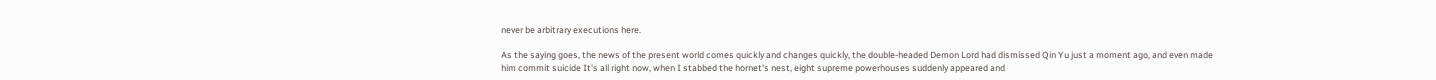never be arbitrary executions here.

As the saying goes, the news of the present world comes quickly and changes quickly, the double-headed Demon Lord had dismissed Qin Yu just a moment ago, and even made him commit suicide It's all right now, when I stabbed the hornet's nest, eight supreme powerhouses suddenly appeared and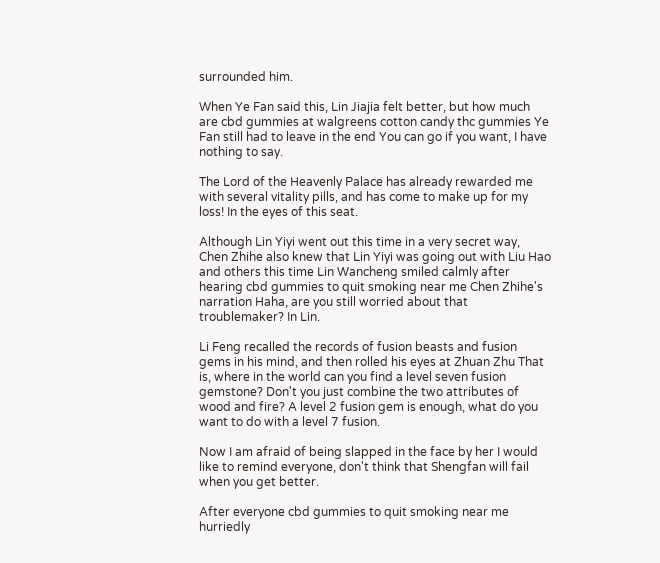surrounded him.

When Ye Fan said this, Lin Jiajia felt better, but how much are cbd gummies at walgreens cotton candy thc gummies Ye Fan still had to leave in the end You can go if you want, I have nothing to say.

The Lord of the Heavenly Palace has already rewarded me with several vitality pills, and has come to make up for my loss! In the eyes of this seat.

Although Lin Yiyi went out this time in a very secret way, Chen Zhihe also knew that Lin Yiyi was going out with Liu Hao and others this time Lin Wancheng smiled calmly after hearing cbd gummies to quit smoking near me Chen Zhihe's narration Haha, are you still worried about that troublemaker? In Lin.

Li Feng recalled the records of fusion beasts and fusion gems in his mind, and then rolled his eyes at Zhuan Zhu That is, where in the world can you find a level seven fusion gemstone? Don't you just combine the two attributes of wood and fire? A level 2 fusion gem is enough, what do you want to do with a level 7 fusion.

Now I am afraid of being slapped in the face by her I would like to remind everyone, don't think that Shengfan will fail when you get better.

After everyone cbd gummies to quit smoking near me hurriedly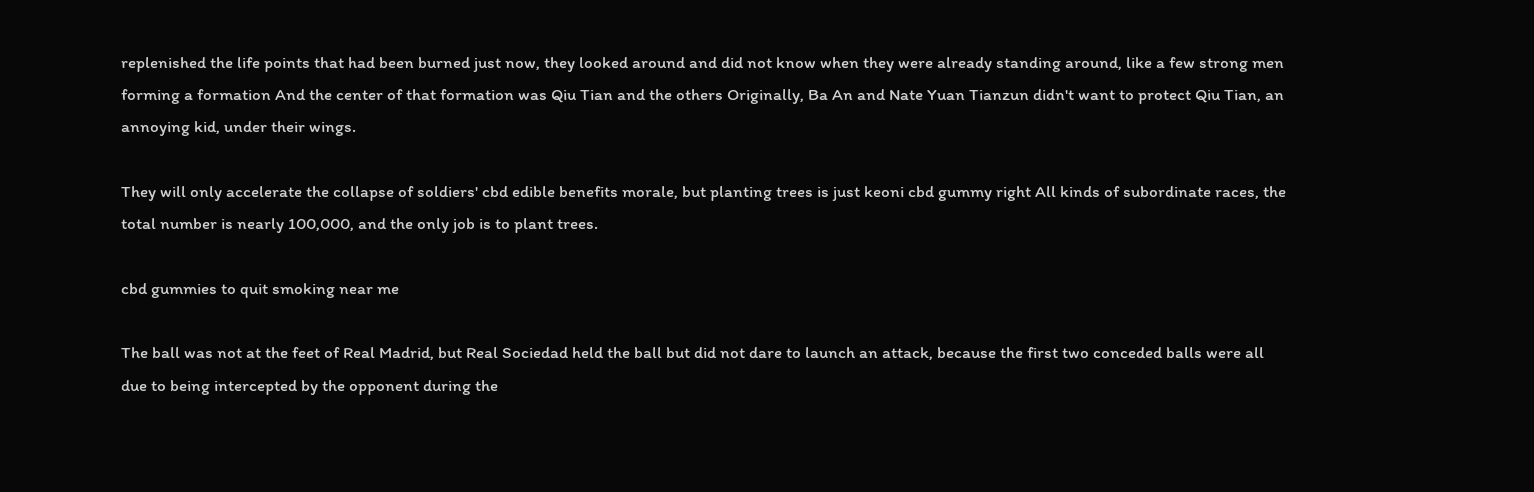replenished the life points that had been burned just now, they looked around and did not know when they were already standing around, like a few strong men forming a formation And the center of that formation was Qiu Tian and the others Originally, Ba An and Nate Yuan Tianzun didn't want to protect Qiu Tian, an annoying kid, under their wings.

They will only accelerate the collapse of soldiers' cbd edible benefits morale, but planting trees is just keoni cbd gummy right All kinds of subordinate races, the total number is nearly 100,000, and the only job is to plant trees.

cbd gummies to quit smoking near me

The ball was not at the feet of Real Madrid, but Real Sociedad held the ball but did not dare to launch an attack, because the first two conceded balls were all due to being intercepted by the opponent during the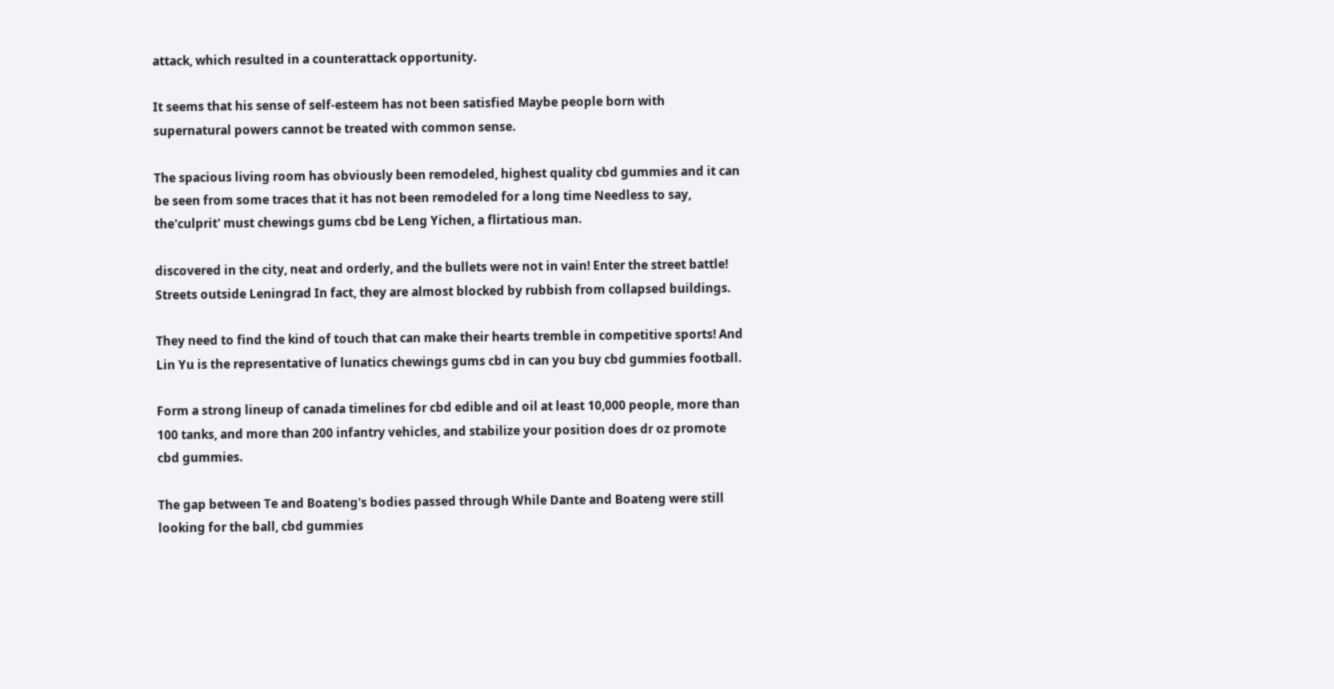attack, which resulted in a counterattack opportunity.

It seems that his sense of self-esteem has not been satisfied Maybe people born with supernatural powers cannot be treated with common sense.

The spacious living room has obviously been remodeled, highest quality cbd gummies and it can be seen from some traces that it has not been remodeled for a long time Needless to say, the'culprit' must chewings gums cbd be Leng Yichen, a flirtatious man.

discovered in the city, neat and orderly, and the bullets were not in vain! Enter the street battle! Streets outside Leningrad In fact, they are almost blocked by rubbish from collapsed buildings.

They need to find the kind of touch that can make their hearts tremble in competitive sports! And Lin Yu is the representative of lunatics chewings gums cbd in can you buy cbd gummies football.

Form a strong lineup of canada timelines for cbd edible and oil at least 10,000 people, more than 100 tanks, and more than 200 infantry vehicles, and stabilize your position does dr oz promote cbd gummies.

The gap between Te and Boateng's bodies passed through While Dante and Boateng were still looking for the ball, cbd gummies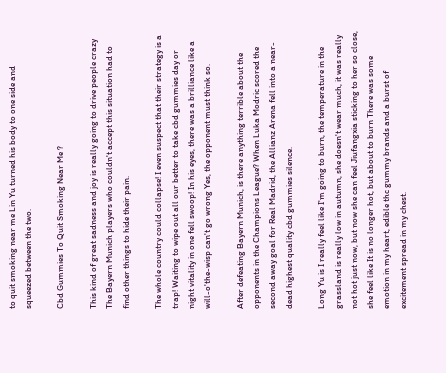to quit smoking near me Lin Yu turned his body to one side and squeezed between the two.

Cbd Gummies To Quit Smoking Near Me ?

This kind of great sadness and joy is really going to drive people crazy The Bayern Munich players who couldn't accept this situation had to find other things to hide their pain.

The whole country could collapse! I even suspect that their strategy is a trap! Waiting to wipe out all our better to take cbd gummies day or night vitality in one fell swoop! In his eyes, there was a brilliance like a will-o'the-wisp can't go wrong Yes, the opponent must think so.

After defeating Bayern Munich, is there anything terrible about the opponents in the Champions League? When Luka Modric scored the second away goal for Real Madrid, the Allianz Arena fell into a near-dead highest quality cbd gummies silence.

Long Yu is I really feel like I'm going to burn, the temperature in the grassland is really low in autumn, she doesn't wear much, it was really not hot just now, but now she can feel Jiufangxia sticking to her so close, she feel like It is no longer hot, but about to burn There was some emotion in my heart, edible thc gummy brands and a burst of excitement spread in my chest.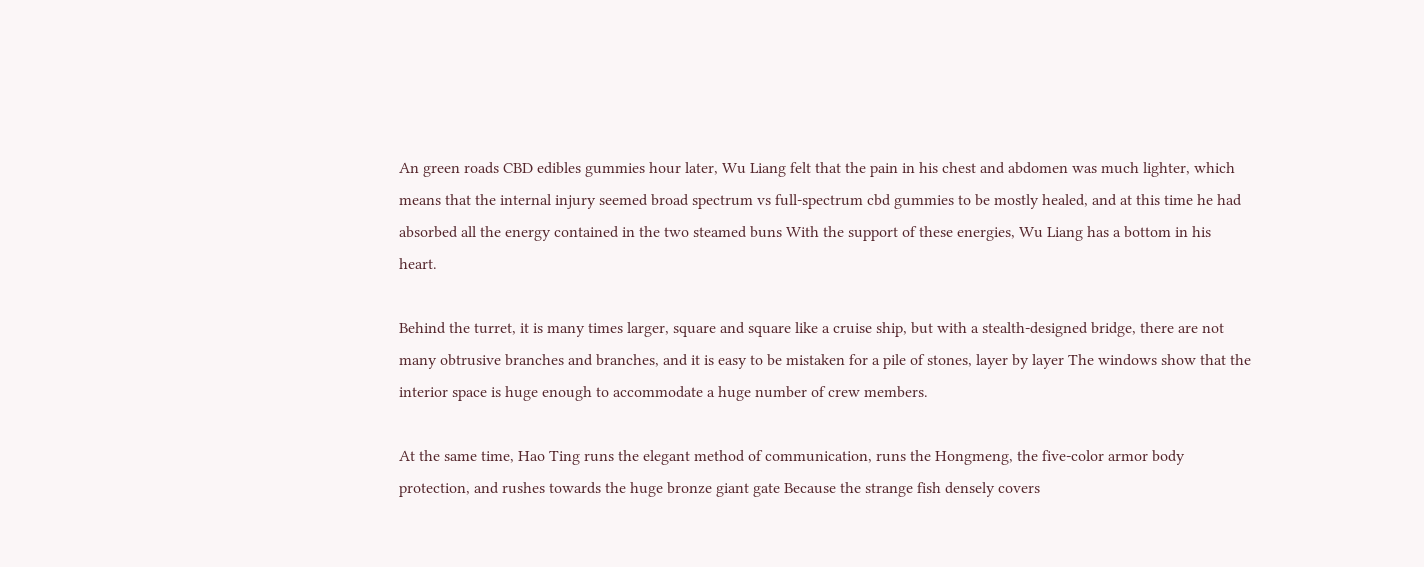An green roads CBD edibles gummies hour later, Wu Liang felt that the pain in his chest and abdomen was much lighter, which means that the internal injury seemed broad spectrum vs full-spectrum cbd gummies to be mostly healed, and at this time he had absorbed all the energy contained in the two steamed buns With the support of these energies, Wu Liang has a bottom in his heart.

Behind the turret, it is many times larger, square and square like a cruise ship, but with a stealth-designed bridge, there are not many obtrusive branches and branches, and it is easy to be mistaken for a pile of stones, layer by layer The windows show that the interior space is huge enough to accommodate a huge number of crew members.

At the same time, Hao Ting runs the elegant method of communication, runs the Hongmeng, the five-color armor body protection, and rushes towards the huge bronze giant gate Because the strange fish densely covers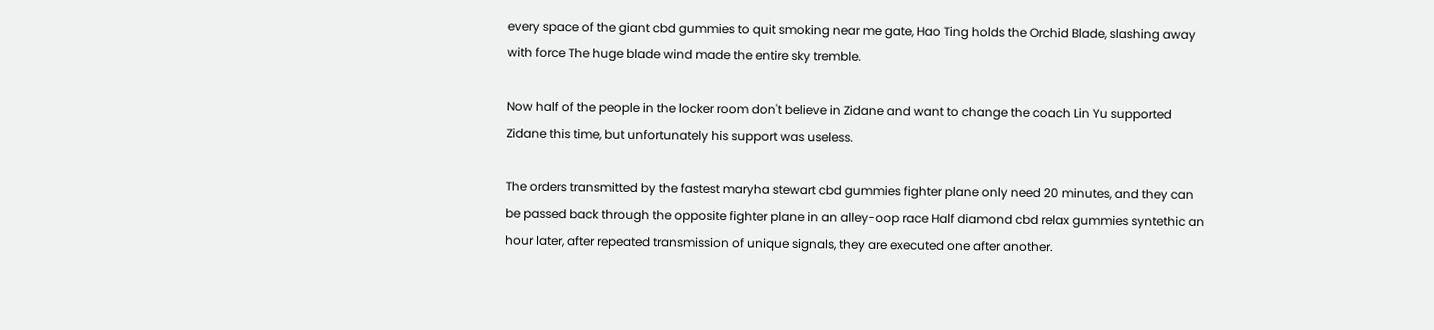every space of the giant cbd gummies to quit smoking near me gate, Hao Ting holds the Orchid Blade, slashing away with force The huge blade wind made the entire sky tremble.

Now half of the people in the locker room don't believe in Zidane and want to change the coach Lin Yu supported Zidane this time, but unfortunately his support was useless.

The orders transmitted by the fastest maryha stewart cbd gummies fighter plane only need 20 minutes, and they can be passed back through the opposite fighter plane in an alley-oop race Half diamond cbd relax gummies syntethic an hour later, after repeated transmission of unique signals, they are executed one after another.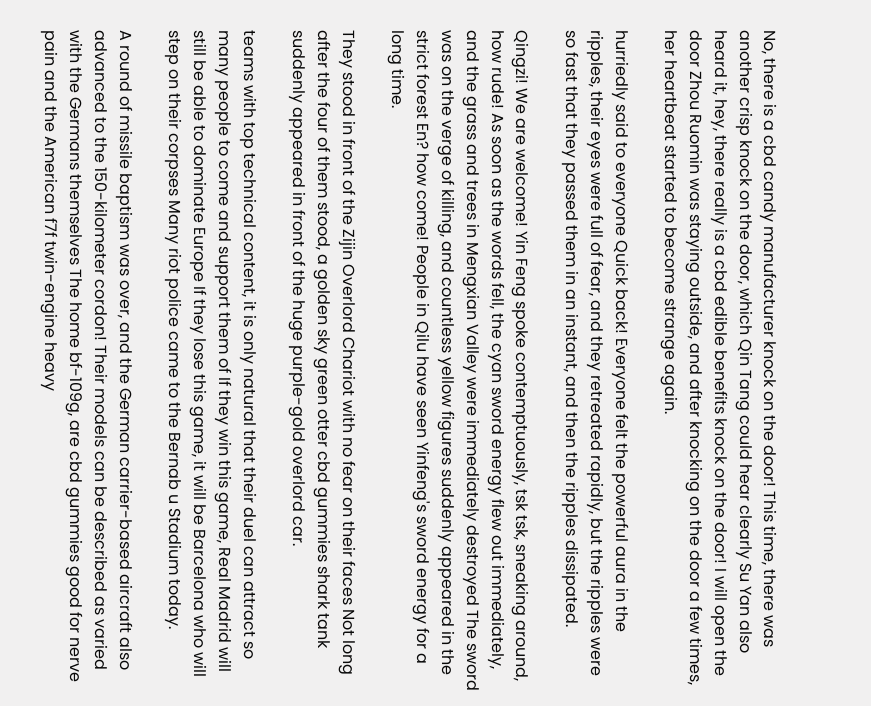No, there is a cbd candy manufacturer knock on the door! This time, there was another crisp knock on the door, which Qin Tang could hear clearly Su Yan also heard it, hey, there really is a cbd edible benefits knock on the door! I will open the door Zhou Ruomin was staying outside, and after knocking on the door a few times, her heartbeat started to become strange again.

hurriedly said to everyone Quick back! Everyone felt the powerful aura in the ripples, their eyes were full of fear, and they retreated rapidly, but the ripples were so fast that they passed them in an instant, and then the ripples dissipated.

Qingzi! We are welcome! Yin Feng spoke contemptuously, tsk tsk, sneaking around, how rude! As soon as the words fell, the cyan sword energy flew out immediately, and the grass and trees in Mengxian Valley were immediately destroyed The sword was on the verge of killing, and countless yellow figures suddenly appeared in the strict forest En? how come! People in Qilu have seen Yinfeng's sword energy for a long time.

They stood in front of the Zijin Overlord Chariot with no fear on their faces Not long after the four of them stood, a golden sky green otter cbd gummies shark tank suddenly appeared in front of the huge purple-gold overlord car.

teams with top technical content, it is only natural that their duel can attract so many people to come and support them of If they win this game, Real Madrid will still be able to dominate Europe If they lose this game, it will be Barcelona who will step on their corpses Many riot police came to the Bernab u Stadium today.

A round of missile baptism was over, and the German carrier-based aircraft also advanced to the 150-kilometer cordon! Their models can be described as varied with the Germans themselves The home bf-109g, are cbd gummies good for nerve pain and the American f7f twin-engine heavy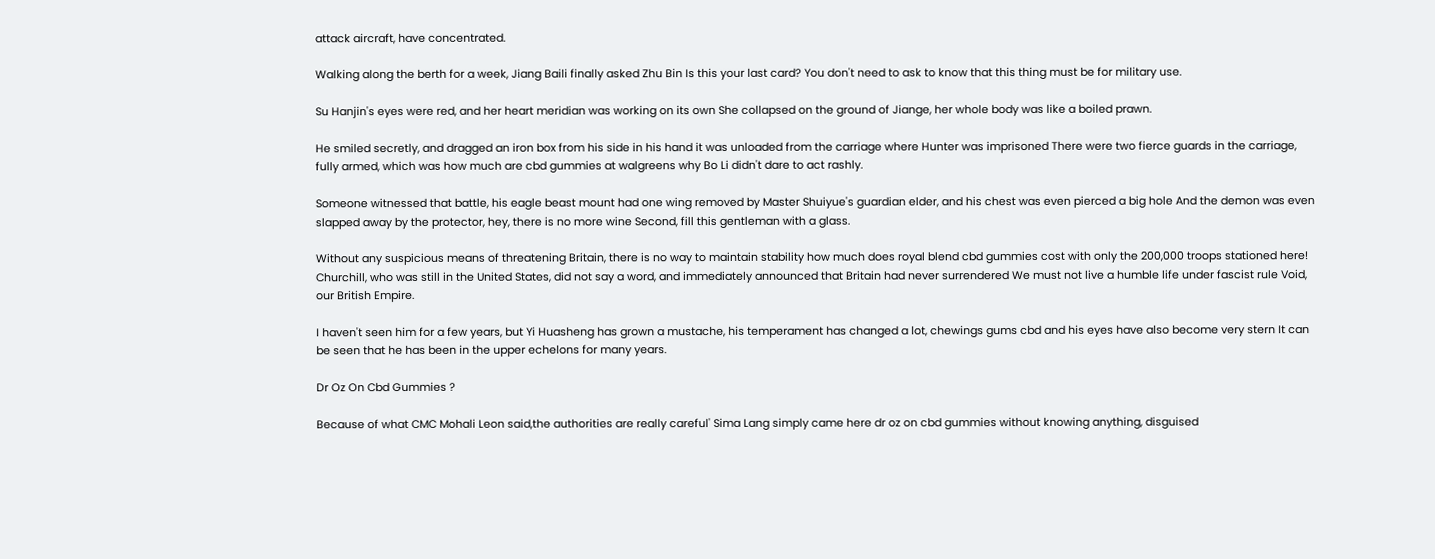attack aircraft, have concentrated.

Walking along the berth for a week, Jiang Baili finally asked Zhu Bin Is this your last card? You don't need to ask to know that this thing must be for military use.

Su Hanjin's eyes were red, and her heart meridian was working on its own She collapsed on the ground of Jiange, her whole body was like a boiled prawn.

He smiled secretly, and dragged an iron box from his side in his hand it was unloaded from the carriage where Hunter was imprisoned There were two fierce guards in the carriage, fully armed, which was how much are cbd gummies at walgreens why Bo Li didn't dare to act rashly.

Someone witnessed that battle, his eagle beast mount had one wing removed by Master Shuiyue's guardian elder, and his chest was even pierced a big hole And the demon was even slapped away by the protector, hey, there is no more wine Second, fill this gentleman with a glass.

Without any suspicious means of threatening Britain, there is no way to maintain stability how much does royal blend cbd gummies cost with only the 200,000 troops stationed here! Churchill, who was still in the United States, did not say a word, and immediately announced that Britain had never surrendered We must not live a humble life under fascist rule Void, our British Empire.

I haven't seen him for a few years, but Yi Huasheng has grown a mustache, his temperament has changed a lot, chewings gums cbd and his eyes have also become very stern It can be seen that he has been in the upper echelons for many years.

Dr Oz On Cbd Gummies ?

Because of what CMC Mohali Leon said,the authorities are really careful' Sima Lang simply came here dr oz on cbd gummies without knowing anything, disguised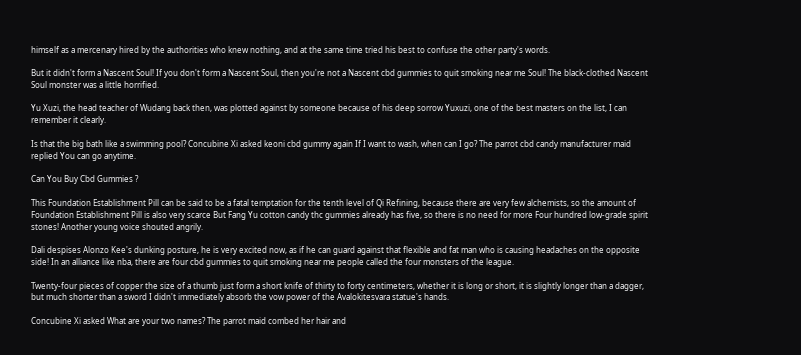himself as a mercenary hired by the authorities who knew nothing, and at the same time tried his best to confuse the other party's words.

But it didn't form a Nascent Soul! If you don't form a Nascent Soul, then you're not a Nascent cbd gummies to quit smoking near me Soul! The black-clothed Nascent Soul monster was a little horrified.

Yu Xuzi, the head teacher of Wudang back then, was plotted against by someone because of his deep sorrow Yuxuzi, one of the best masters on the list, I can remember it clearly.

Is that the big bath like a swimming pool? Concubine Xi asked keoni cbd gummy again If I want to wash, when can I go? The parrot cbd candy manufacturer maid replied You can go anytime.

Can You Buy Cbd Gummies ?

This Foundation Establishment Pill can be said to be a fatal temptation for the tenth level of Qi Refining, because there are very few alchemists, so the amount of Foundation Establishment Pill is also very scarce But Fang Yu cotton candy thc gummies already has five, so there is no need for more Four hundred low-grade spirit stones! Another young voice shouted angrily.

Dali despises Alonzo Kee's dunking posture, he is very excited now, as if he can guard against that flexible and fat man who is causing headaches on the opposite side! In an alliance like nba, there are four cbd gummies to quit smoking near me people called the four monsters of the league.

Twenty-four pieces of copper the size of a thumb just form a short knife of thirty to forty centimeters, whether it is long or short, it is slightly longer than a dagger, but much shorter than a sword I didn't immediately absorb the vow power of the Avalokitesvara statue's hands.

Concubine Xi asked What are your two names? The parrot maid combed her hair and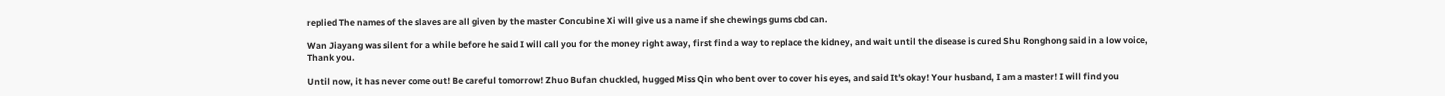replied The names of the slaves are all given by the master Concubine Xi will give us a name if she chewings gums cbd can.

Wan Jiayang was silent for a while before he said I will call you for the money right away, first find a way to replace the kidney, and wait until the disease is cured Shu Ronghong said in a low voice, Thank you.

Until now, it has never come out! Be careful tomorrow! Zhuo Bufan chuckled, hugged Miss Qin who bent over to cover his eyes, and said It's okay! Your husband, I am a master! I will find you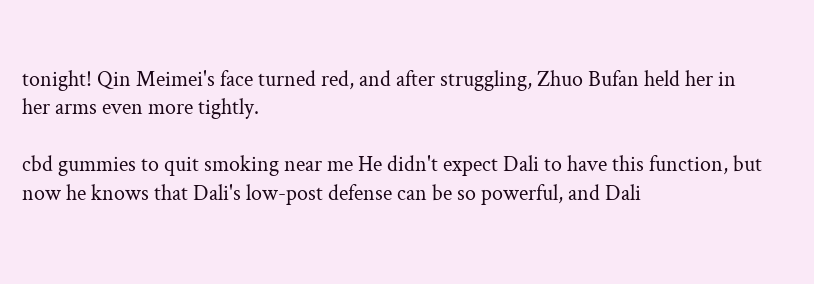tonight! Qin Meimei's face turned red, and after struggling, Zhuo Bufan held her in her arms even more tightly.

cbd gummies to quit smoking near me He didn't expect Dali to have this function, but now he knows that Dali's low-post defense can be so powerful, and Dali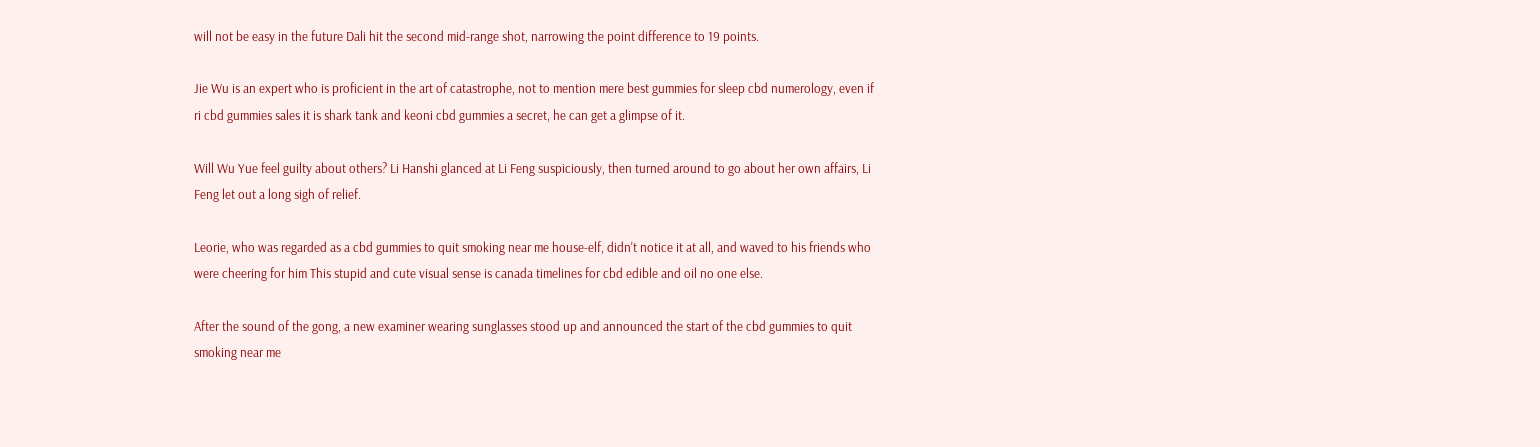will not be easy in the future Dali hit the second mid-range shot, narrowing the point difference to 19 points.

Jie Wu is an expert who is proficient in the art of catastrophe, not to mention mere best gummies for sleep cbd numerology, even if ri cbd gummies sales it is shark tank and keoni cbd gummies a secret, he can get a glimpse of it.

Will Wu Yue feel guilty about others? Li Hanshi glanced at Li Feng suspiciously, then turned around to go about her own affairs, Li Feng let out a long sigh of relief.

Leorie, who was regarded as a cbd gummies to quit smoking near me house-elf, didn't notice it at all, and waved to his friends who were cheering for him This stupid and cute visual sense is canada timelines for cbd edible and oil no one else.

After the sound of the gong, a new examiner wearing sunglasses stood up and announced the start of the cbd gummies to quit smoking near me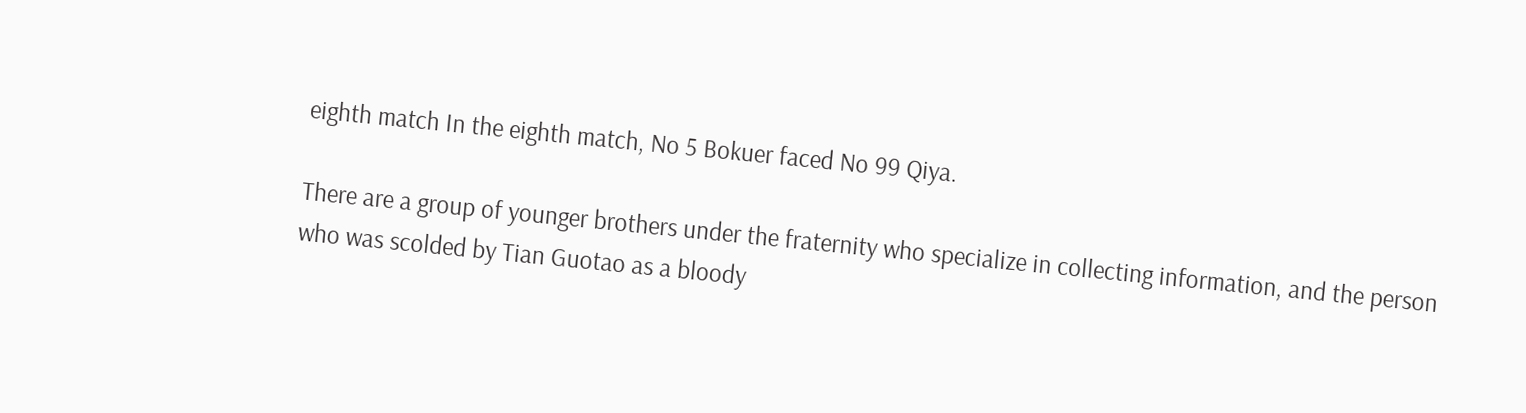eighth match In the eighth match, No 5 Bokuer faced No 99 Qiya.

There are a group of younger brothers under the fraternity who specialize in collecting information, and the person who was scolded by Tian Guotao as a bloody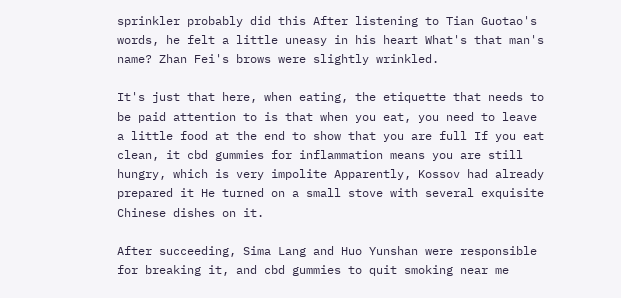sprinkler probably did this After listening to Tian Guotao's words, he felt a little uneasy in his heart What's that man's name? Zhan Fei's brows were slightly wrinkled.

It's just that here, when eating, the etiquette that needs to be paid attention to is that when you eat, you need to leave a little food at the end to show that you are full If you eat clean, it cbd gummies for inflammation means you are still hungry, which is very impolite Apparently, Kossov had already prepared it He turned on a small stove with several exquisite Chinese dishes on it.

After succeeding, Sima Lang and Huo Yunshan were responsible for breaking it, and cbd gummies to quit smoking near me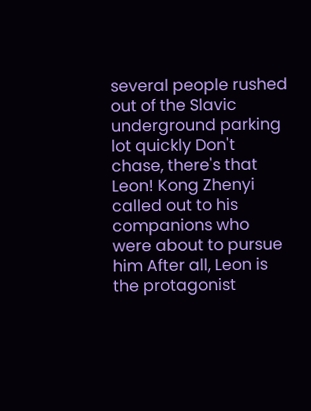several people rushed out of the Slavic underground parking lot quickly Don't chase, there's that Leon! Kong Zhenyi called out to his companions who were about to pursue him After all, Leon is the protagonist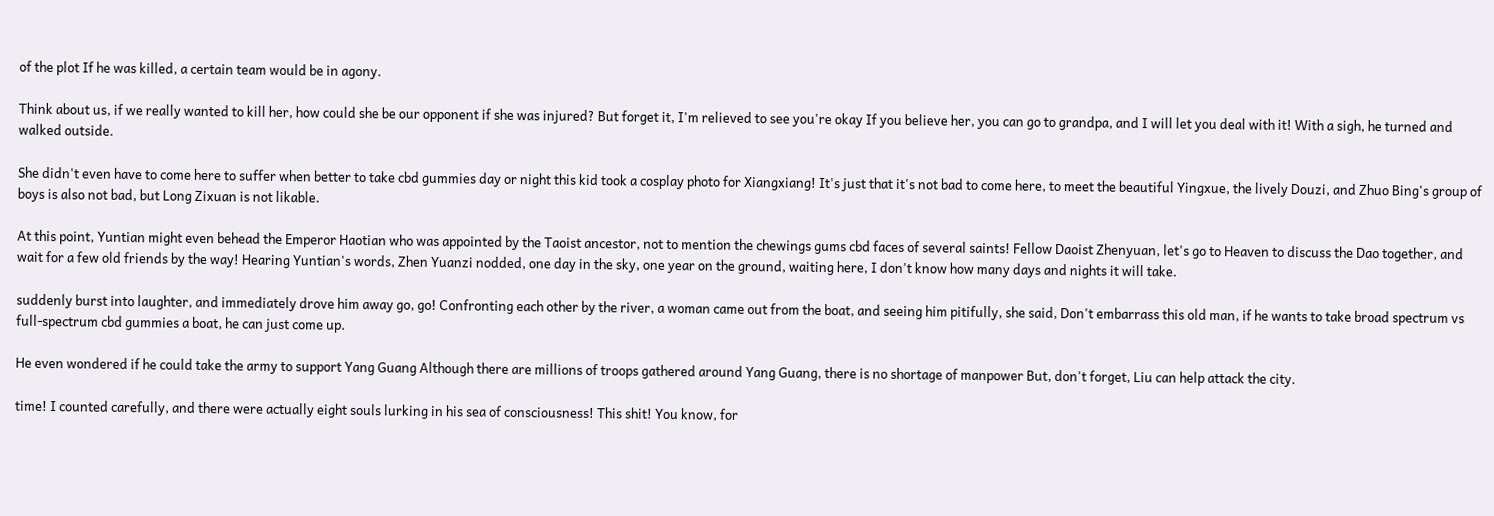of the plot If he was killed, a certain team would be in agony.

Think about us, if we really wanted to kill her, how could she be our opponent if she was injured? But forget it, I'm relieved to see you're okay If you believe her, you can go to grandpa, and I will let you deal with it! With a sigh, he turned and walked outside.

She didn't even have to come here to suffer when better to take cbd gummies day or night this kid took a cosplay photo for Xiangxiang! It's just that it's not bad to come here, to meet the beautiful Yingxue, the lively Douzi, and Zhuo Bing's group of boys is also not bad, but Long Zixuan is not likable.

At this point, Yuntian might even behead the Emperor Haotian who was appointed by the Taoist ancestor, not to mention the chewings gums cbd faces of several saints! Fellow Daoist Zhenyuan, let's go to Heaven to discuss the Dao together, and wait for a few old friends by the way! Hearing Yuntian's words, Zhen Yuanzi nodded, one day in the sky, one year on the ground, waiting here, I don't know how many days and nights it will take.

suddenly burst into laughter, and immediately drove him away go, go! Confronting each other by the river, a woman came out from the boat, and seeing him pitifully, she said, Don't embarrass this old man, if he wants to take broad spectrum vs full-spectrum cbd gummies a boat, he can just come up.

He even wondered if he could take the army to support Yang Guang Although there are millions of troops gathered around Yang Guang, there is no shortage of manpower But, don't forget, Liu can help attack the city.

time! I counted carefully, and there were actually eight souls lurking in his sea of consciousness! This shit! You know, for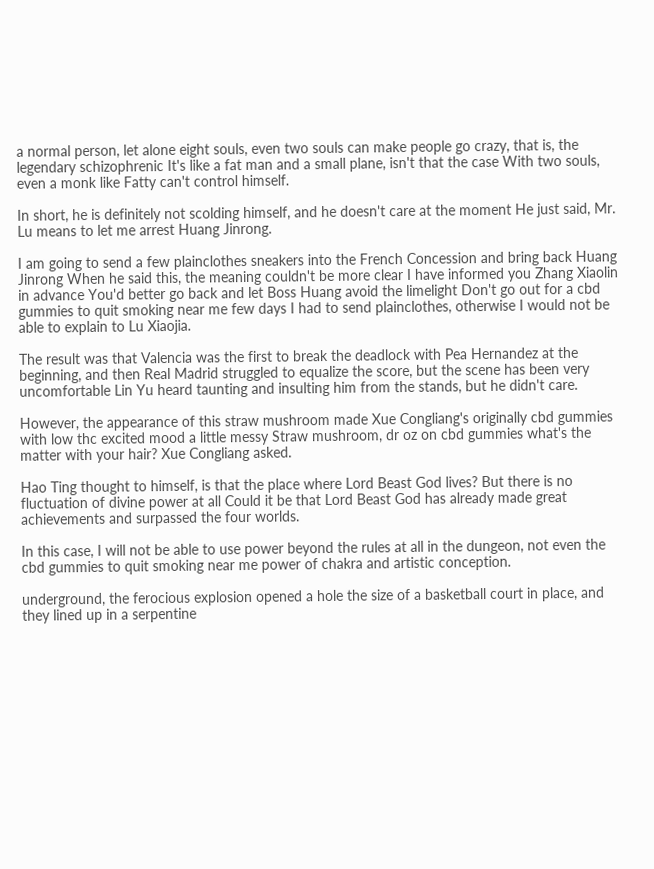a normal person, let alone eight souls, even two souls can make people go crazy, that is, the legendary schizophrenic It's like a fat man and a small plane, isn't that the case With two souls, even a monk like Fatty can't control himself.

In short, he is definitely not scolding himself, and he doesn't care at the moment He just said, Mr. Lu means to let me arrest Huang Jinrong.

I am going to send a few plainclothes sneakers into the French Concession and bring back Huang Jinrong When he said this, the meaning couldn't be more clear I have informed you Zhang Xiaolin in advance You'd better go back and let Boss Huang avoid the limelight Don't go out for a cbd gummies to quit smoking near me few days I had to send plainclothes, otherwise I would not be able to explain to Lu Xiaojia.

The result was that Valencia was the first to break the deadlock with Pea Hernandez at the beginning, and then Real Madrid struggled to equalize the score, but the scene has been very uncomfortable Lin Yu heard taunting and insulting him from the stands, but he didn't care.

However, the appearance of this straw mushroom made Xue Congliang's originally cbd gummies with low thc excited mood a little messy Straw mushroom, dr oz on cbd gummies what's the matter with your hair? Xue Congliang asked.

Hao Ting thought to himself, is that the place where Lord Beast God lives? But there is no fluctuation of divine power at all Could it be that Lord Beast God has already made great achievements and surpassed the four worlds.

In this case, I will not be able to use power beyond the rules at all in the dungeon, not even the cbd gummies to quit smoking near me power of chakra and artistic conception.

underground, the ferocious explosion opened a hole the size of a basketball court in place, and they lined up in a serpentine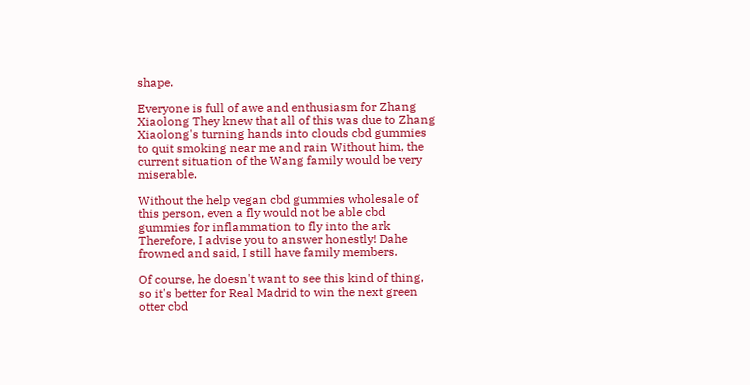shape.

Everyone is full of awe and enthusiasm for Zhang Xiaolong They knew that all of this was due to Zhang Xiaolong's turning hands into clouds cbd gummies to quit smoking near me and rain Without him, the current situation of the Wang family would be very miserable.

Without the help vegan cbd gummies wholesale of this person, even a fly would not be able cbd gummies for inflammation to fly into the ark Therefore, I advise you to answer honestly! Dahe frowned and said, I still have family members.

Of course, he doesn't want to see this kind of thing, so it's better for Real Madrid to win the next green otter cbd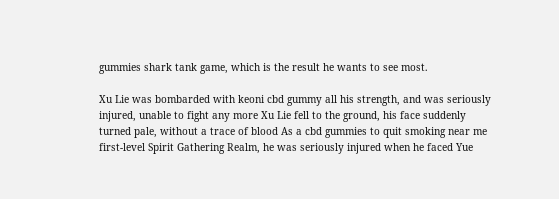gummies shark tank game, which is the result he wants to see most.

Xu Lie was bombarded with keoni cbd gummy all his strength, and was seriously injured, unable to fight any more Xu Lie fell to the ground, his face suddenly turned pale, without a trace of blood As a cbd gummies to quit smoking near me first-level Spirit Gathering Realm, he was seriously injured when he faced Yue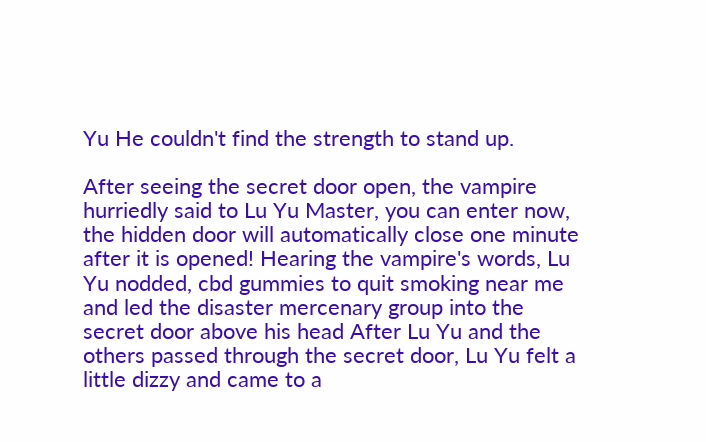Yu He couldn't find the strength to stand up.

After seeing the secret door open, the vampire hurriedly said to Lu Yu Master, you can enter now, the hidden door will automatically close one minute after it is opened! Hearing the vampire's words, Lu Yu nodded, cbd gummies to quit smoking near me and led the disaster mercenary group into the secret door above his head After Lu Yu and the others passed through the secret door, Lu Yu felt a little dizzy and came to a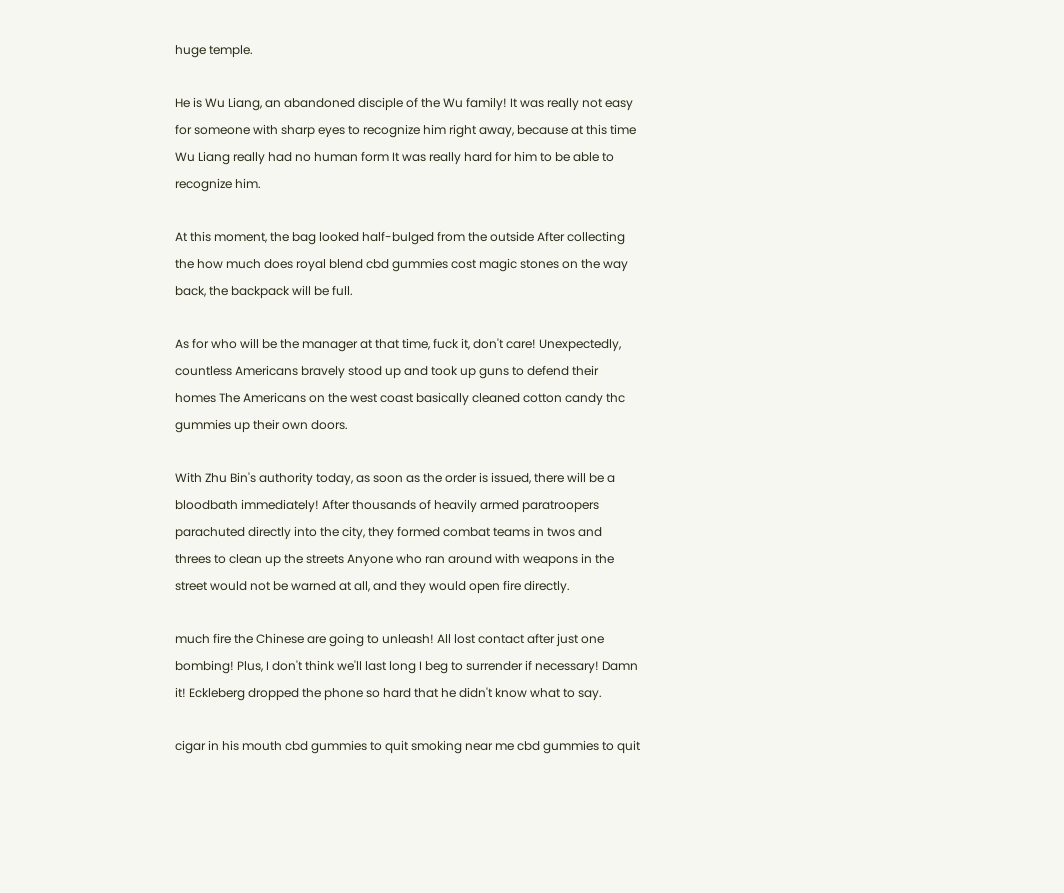huge temple.

He is Wu Liang, an abandoned disciple of the Wu family! It was really not easy for someone with sharp eyes to recognize him right away, because at this time Wu Liang really had no human form It was really hard for him to be able to recognize him.

At this moment, the bag looked half-bulged from the outside After collecting the how much does royal blend cbd gummies cost magic stones on the way back, the backpack will be full.

As for who will be the manager at that time, fuck it, don't care! Unexpectedly, countless Americans bravely stood up and took up guns to defend their homes The Americans on the west coast basically cleaned cotton candy thc gummies up their own doors.

With Zhu Bin's authority today, as soon as the order is issued, there will be a bloodbath immediately! After thousands of heavily armed paratroopers parachuted directly into the city, they formed combat teams in twos and threes to clean up the streets Anyone who ran around with weapons in the street would not be warned at all, and they would open fire directly.

much fire the Chinese are going to unleash! All lost contact after just one bombing! Plus, I don't think we'll last long I beg to surrender if necessary! Damn it! Eckleberg dropped the phone so hard that he didn't know what to say.

cigar in his mouth cbd gummies to quit smoking near me cbd gummies to quit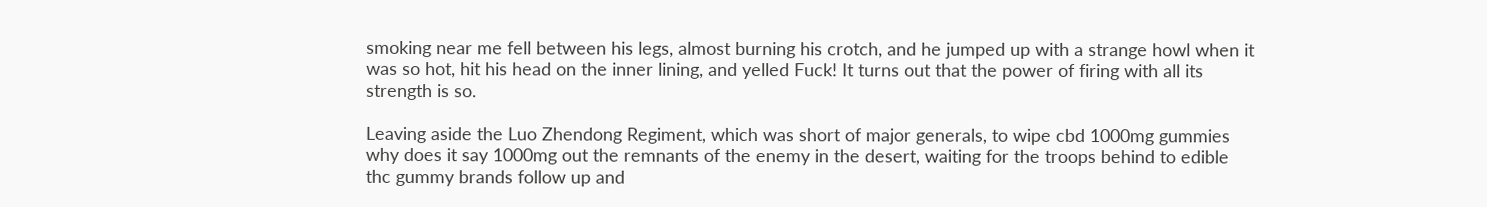smoking near me fell between his legs, almost burning his crotch, and he jumped up with a strange howl when it was so hot, hit his head on the inner lining, and yelled Fuck! It turns out that the power of firing with all its strength is so.

Leaving aside the Luo Zhendong Regiment, which was short of major generals, to wipe cbd 1000mg gummies why does it say 1000mg out the remnants of the enemy in the desert, waiting for the troops behind to edible thc gummy brands follow up and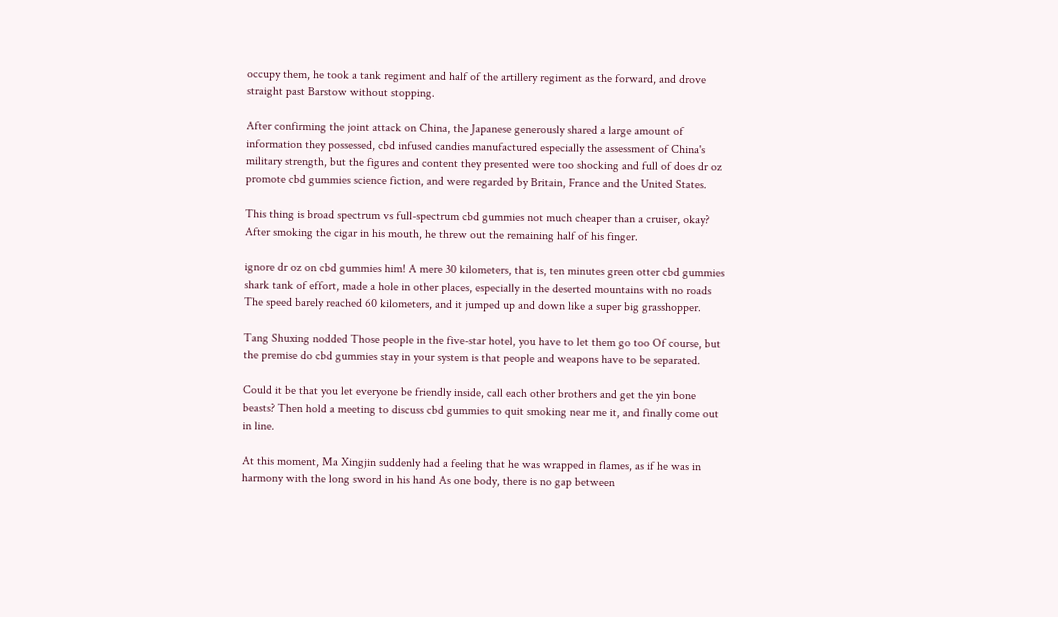occupy them, he took a tank regiment and half of the artillery regiment as the forward, and drove straight past Barstow without stopping.

After confirming the joint attack on China, the Japanese generously shared a large amount of information they possessed, cbd infused candies manufactured especially the assessment of China's military strength, but the figures and content they presented were too shocking and full of does dr oz promote cbd gummies science fiction, and were regarded by Britain, France and the United States.

This thing is broad spectrum vs full-spectrum cbd gummies not much cheaper than a cruiser, okay? After smoking the cigar in his mouth, he threw out the remaining half of his finger.

ignore dr oz on cbd gummies him! A mere 30 kilometers, that is, ten minutes green otter cbd gummies shark tank of effort, made a hole in other places, especially in the deserted mountains with no roads The speed barely reached 60 kilometers, and it jumped up and down like a super big grasshopper.

Tang Shuxing nodded Those people in the five-star hotel, you have to let them go too Of course, but the premise do cbd gummies stay in your system is that people and weapons have to be separated.

Could it be that you let everyone be friendly inside, call each other brothers and get the yin bone beasts? Then hold a meeting to discuss cbd gummies to quit smoking near me it, and finally come out in line.

At this moment, Ma Xingjin suddenly had a feeling that he was wrapped in flames, as if he was in harmony with the long sword in his hand As one body, there is no gap between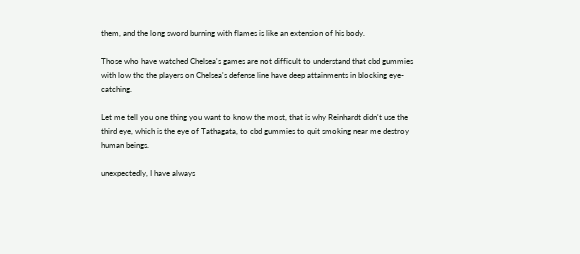them, and the long sword burning with flames is like an extension of his body.

Those who have watched Chelsea's games are not difficult to understand that cbd gummies with low thc the players on Chelsea's defense line have deep attainments in blocking eye-catching.

Let me tell you one thing you want to know the most, that is why Reinhardt didn't use the third eye, which is the eye of Tathagata, to cbd gummies to quit smoking near me destroy human beings.

unexpectedly, I have always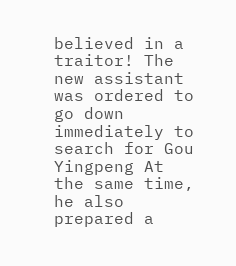believed in a traitor! The new assistant was ordered to go down immediately to search for Gou Yingpeng At the same time, he also prepared a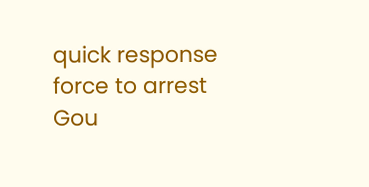quick response force to arrest Gou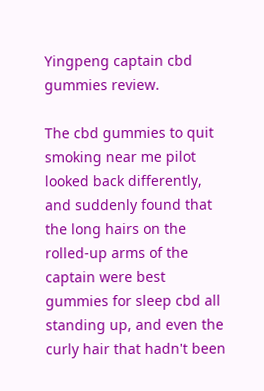Yingpeng captain cbd gummies review.

The cbd gummies to quit smoking near me pilot looked back differently, and suddenly found that the long hairs on the rolled-up arms of the captain were best gummies for sleep cbd all standing up, and even the curly hair that hadn't been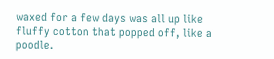waxed for a few days was all up like fluffy cotton that popped off, like a poodle.